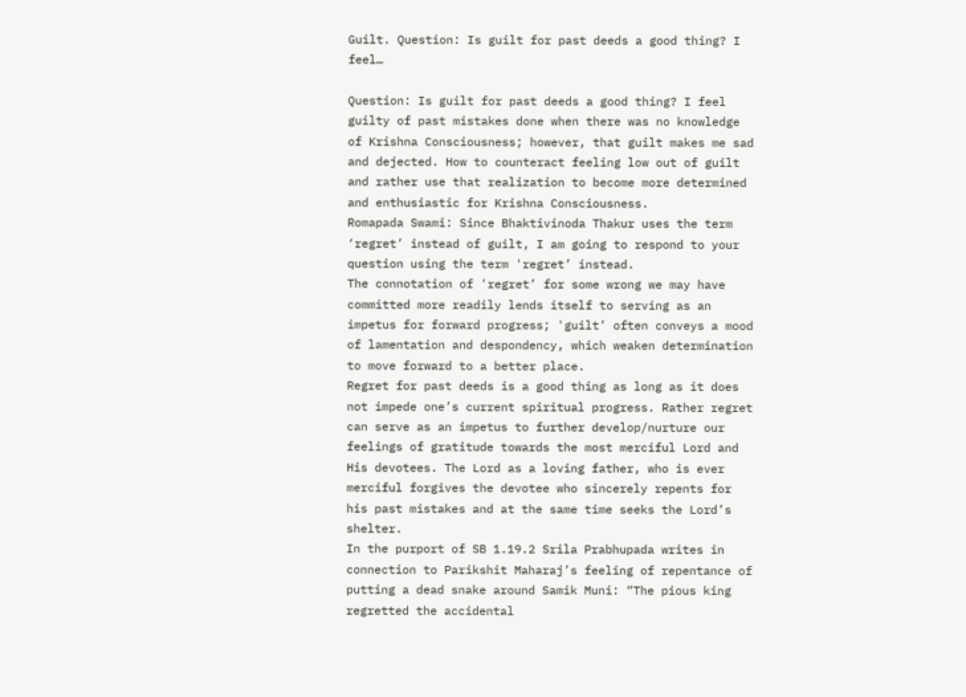Guilt. Question: Is guilt for past deeds a good thing? I feel…

Question: Is guilt for past deeds a good thing? I feel guilty of past mistakes done when there was no knowledge of Krishna Consciousness; however, that guilt makes me sad and dejected. How to counteract feeling low out of guilt and rather use that realization to become more determined and enthusiastic for Krishna Consciousness.
Romapada Swami: Since Bhaktivinoda Thakur uses the term ‘regret’ instead of guilt, I am going to respond to your question using the term 'regret’ instead.
The connotation of 'regret’ for some wrong we may have committed more readily lends itself to serving as an impetus for forward progress; 'guilt’ often conveys a mood of lamentation and despondency, which weaken determination to move forward to a better place.
Regret for past deeds is a good thing as long as it does not impede one’s current spiritual progress. Rather regret can serve as an impetus to further develop/nurture our feelings of gratitude towards the most merciful Lord and His devotees. The Lord as a loving father, who is ever merciful forgives the devotee who sincerely repents for his past mistakes and at the same time seeks the Lord’s shelter.
In the purport of SB 1.19.2 Srila Prabhupada writes in connection to Parikshit Maharaj’s feeling of repentance of putting a dead snake around Samik Muni: “The pious king regretted the accidental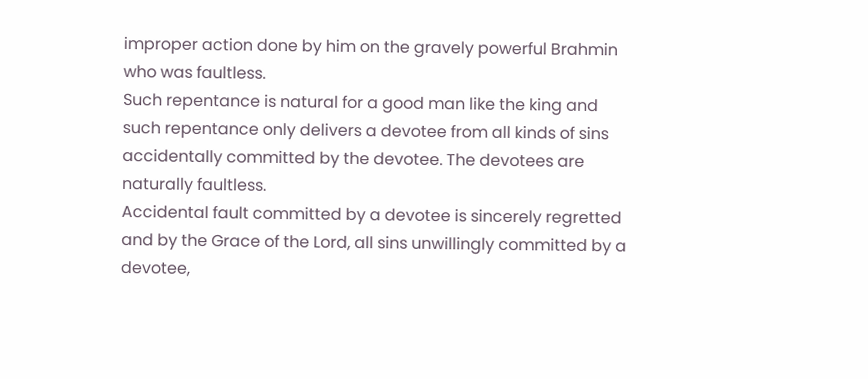improper action done by him on the gravely powerful Brahmin who was faultless.
Such repentance is natural for a good man like the king and such repentance only delivers a devotee from all kinds of sins accidentally committed by the devotee. The devotees are naturally faultless.
Accidental fault committed by a devotee is sincerely regretted and by the Grace of the Lord, all sins unwillingly committed by a devotee,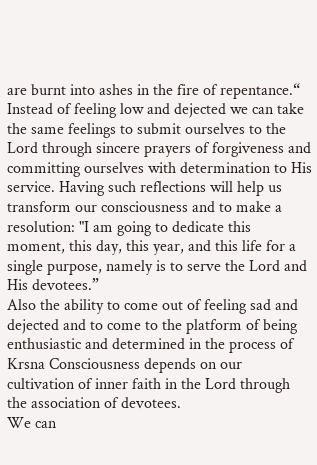are burnt into ashes in the fire of repentance.“
Instead of feeling low and dejected we can take the same feelings to submit ourselves to the Lord through sincere prayers of forgiveness and committing ourselves with determination to His service. Having such reflections will help us transform our consciousness and to make a
resolution: "I am going to dedicate this moment, this day, this year, and this life for a single purpose, namely is to serve the Lord and His devotees.”
Also the ability to come out of feeling sad and dejected and to come to the platform of being enthusiastic and determined in the process of Krsna Consciousness depends on our cultivation of inner faith in the Lord through the association of devotees.
We can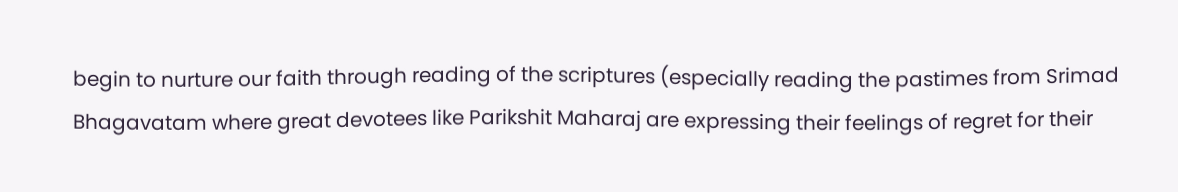begin to nurture our faith through reading of the scriptures (especially reading the pastimes from Srimad Bhagavatam where great devotees like Parikshit Maharaj are expressing their feelings of regret for their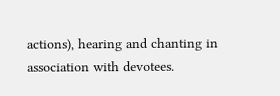actions), hearing and chanting in association with devotees.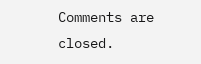Comments are closed.